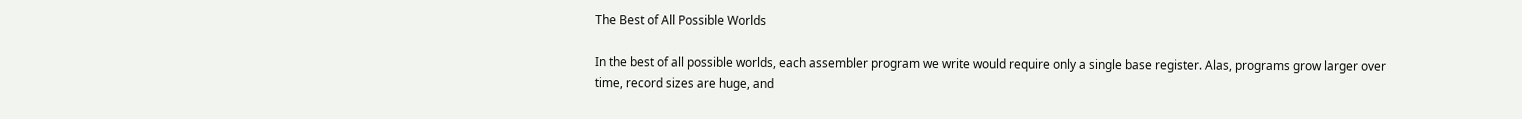The Best of All Possible Worlds

In the best of all possible worlds, each assembler program we write would require only a single base register. Alas, programs grow larger over time, record sizes are huge, and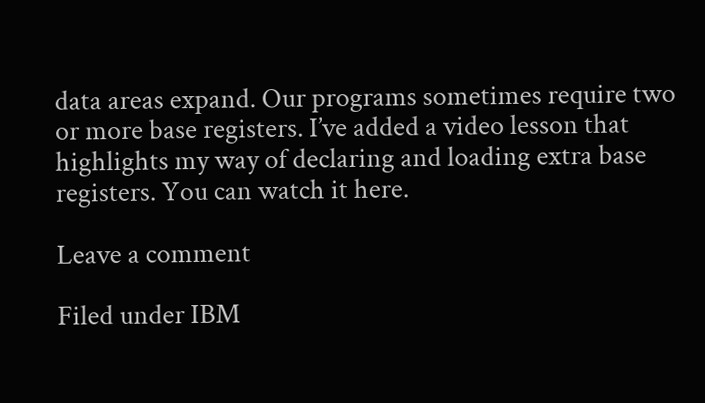data areas expand. Our programs sometimes require two or more base registers. I’ve added a video lesson that highlights my way of declaring and loading extra base registers. You can watch it here.

Leave a comment

Filed under IBM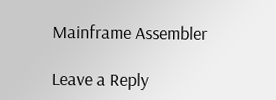Mainframe Assembler

Leave a Reply